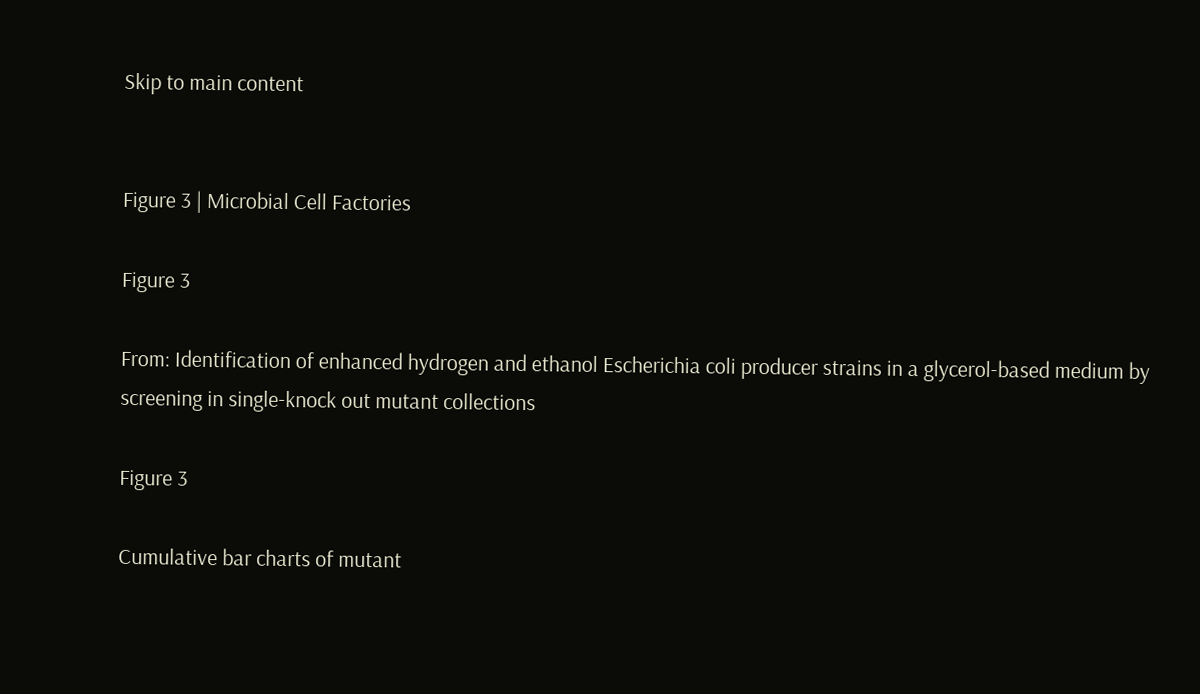Skip to main content


Figure 3 | Microbial Cell Factories

Figure 3

From: Identification of enhanced hydrogen and ethanol Escherichia coli producer strains in a glycerol-based medium by screening in single-knock out mutant collections

Figure 3

Cumulative bar charts of mutant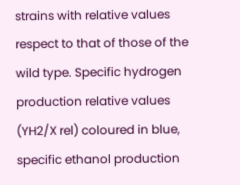strains with relative values respect to that of those of the wild type. Specific hydrogen production relative values (YH2/X rel) coloured in blue, specific ethanol production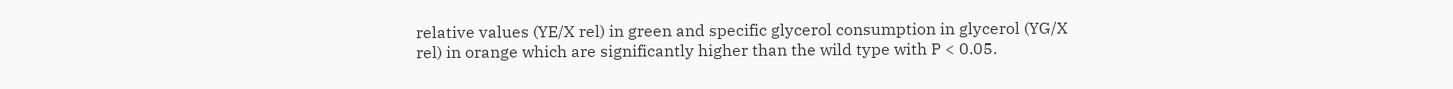relative values (YE/X rel) in green and specific glycerol consumption in glycerol (YG/X rel) in orange which are significantly higher than the wild type with P < 0.05.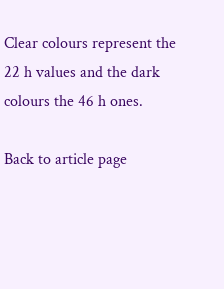Clear colours represent the 22 h values and the dark colours the 46 h ones.

Back to article page